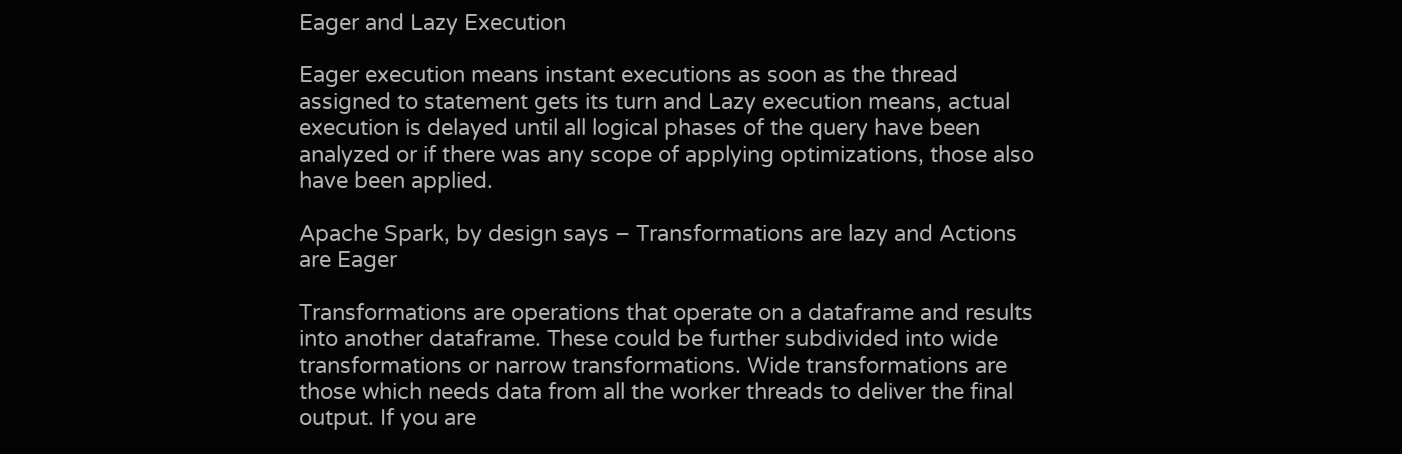Eager and Lazy Execution

Eager execution means instant executions as soon as the thread assigned to statement gets its turn and Lazy execution means, actual execution is delayed until all logical phases of the query have been analyzed or if there was any scope of applying optimizations, those also have been applied.

Apache Spark, by design says – Transformations are lazy and Actions are Eager

Transformations are operations that operate on a dataframe and results into another dataframe. These could be further subdivided into wide transformations or narrow transformations. Wide transformations are those which needs data from all the worker threads to deliver the final output. If you are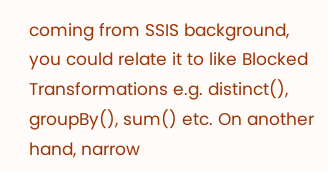coming from SSIS background, you could relate it to like Blocked Transformations e.g. distinct(), groupBy(), sum() etc. On another hand, narrow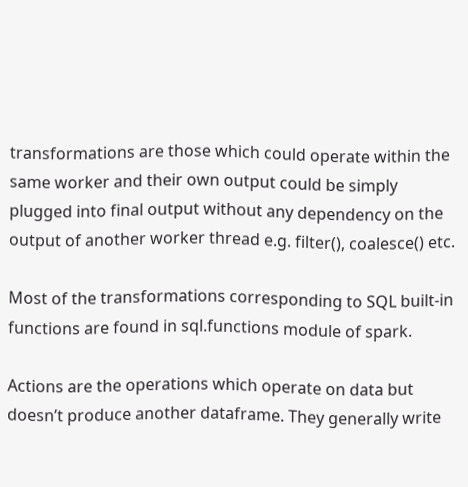transformations are those which could operate within the same worker and their own output could be simply plugged into final output without any dependency on the output of another worker thread e.g. filter(), coalesce() etc.

Most of the transformations corresponding to SQL built-in functions are found in sql.functions module of spark.

Actions are the operations which operate on data but doesn’t produce another dataframe. They generally write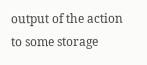output of the action to some storage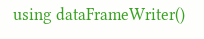using dataFrameWriter()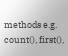methods e.g. count(), first(),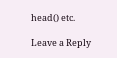head() etc.

Leave a Reply